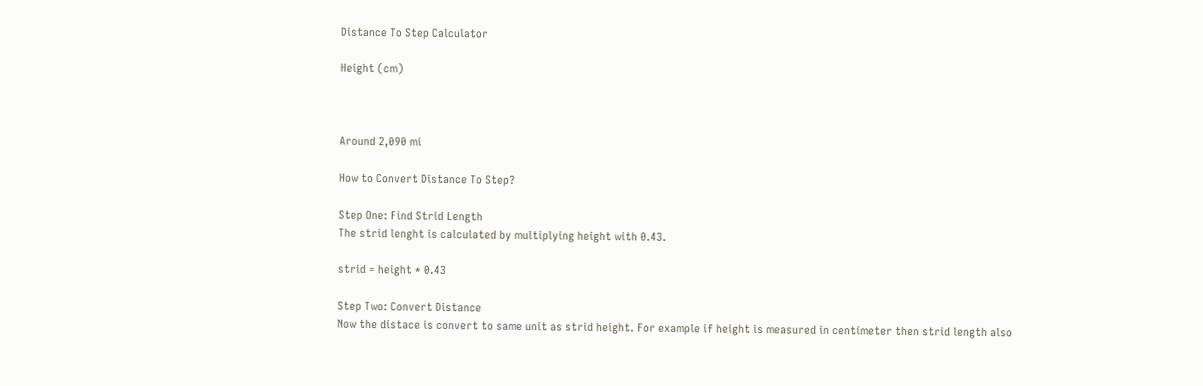Distance To Step Calculator

Height (cm)



Around 2,090 mi

How to Convert Distance To Step?

Step One: Find Strid Length
The strid lenght is calculated by multiplying height with 0.43.

strid = height * 0.43

Step Two: Convert Distance
Now the distace is convert to same unit as strid height. For example if height is measured in centimeter then strid length also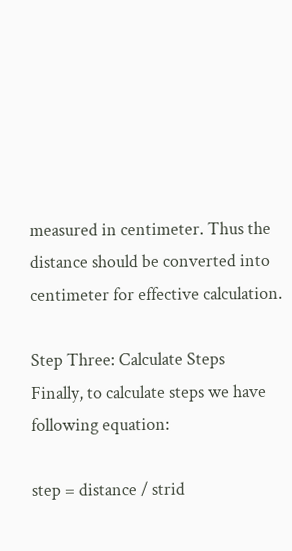measured in centimeter. Thus the distance should be converted into centimeter for effective calculation.

Step Three: Calculate Steps
Finally, to calculate steps we have following equation:

step = distance / strid